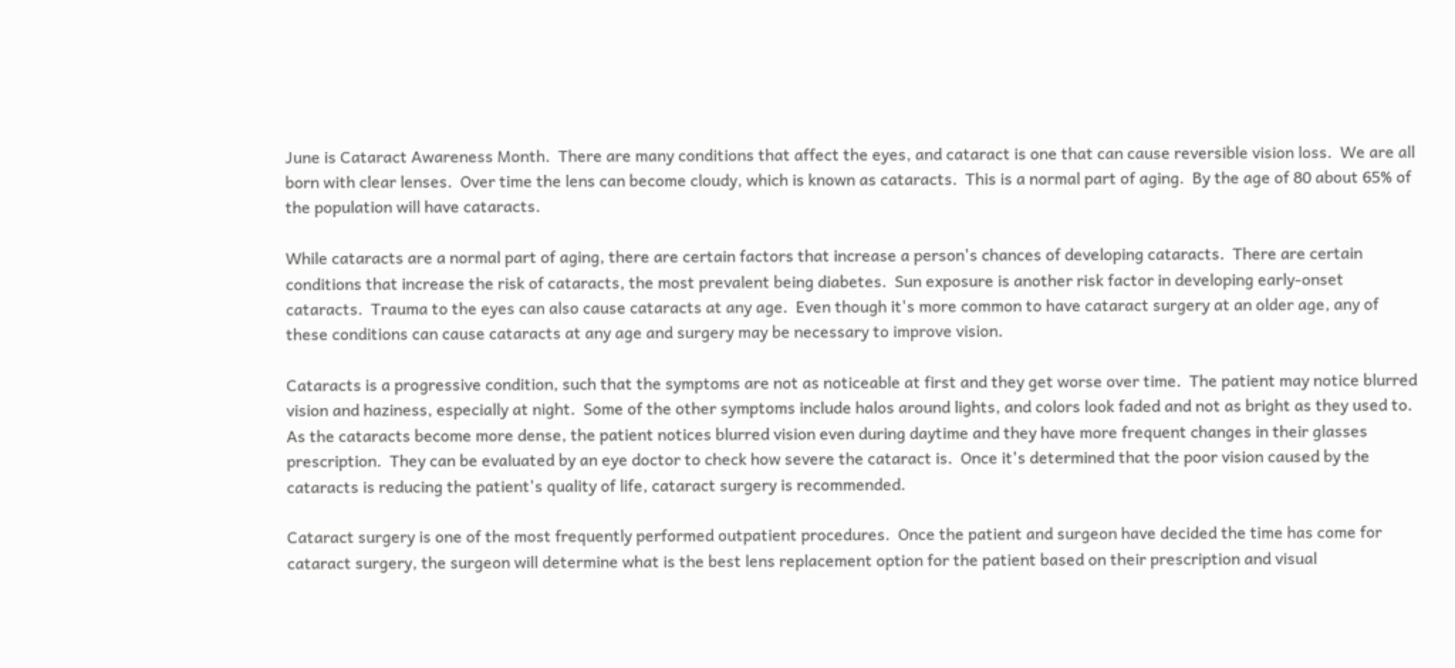June is Cataract Awareness Month.  There are many conditions that affect the eyes, and cataract is one that can cause reversible vision loss.  We are all born with clear lenses.  Over time the lens can become cloudy, which is known as cataracts.  This is a normal part of aging.  By the age of 80 about 65% of the population will have cataracts.

While cataracts are a normal part of aging, there are certain factors that increase a person's chances of developing cataracts.  There are certain conditions that increase the risk of cataracts, the most prevalent being diabetes.  Sun exposure is another risk factor in developing early-onset cataracts.  Trauma to the eyes can also cause cataracts at any age.  Even though it's more common to have cataract surgery at an older age, any of these conditions can cause cataracts at any age and surgery may be necessary to improve vision.

Cataracts is a progressive condition, such that the symptoms are not as noticeable at first and they get worse over time.  The patient may notice blurred vision and haziness, especially at night.  Some of the other symptoms include halos around lights, and colors look faded and not as bright as they used to.  As the cataracts become more dense, the patient notices blurred vision even during daytime and they have more frequent changes in their glasses prescription.  They can be evaluated by an eye doctor to check how severe the cataract is.  Once it's determined that the poor vision caused by the cataracts is reducing the patient's quality of life, cataract surgery is recommended.

Cataract surgery is one of the most frequently performed outpatient procedures.  Once the patient and surgeon have decided the time has come for cataract surgery, the surgeon will determine what is the best lens replacement option for the patient based on their prescription and visual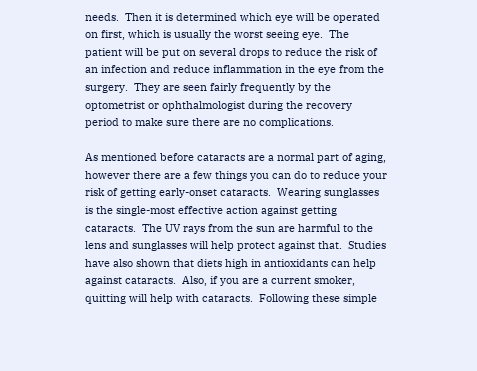needs.  Then it is determined which eye will be operated on first, which is usually the worst seeing eye.  The patient will be put on several drops to reduce the risk of an infection and reduce inflammation in the eye from the surgery.  They are seen fairly frequently by the optometrist or ophthalmologist during the recovery period to make sure there are no complications.

As mentioned before cataracts are a normal part of aging, however there are a few things you can do to reduce your risk of getting early-onset cataracts.  Wearing sunglasses is the single-most effective action against getting cataracts.  The UV rays from the sun are harmful to the lens and sunglasses will help protect against that.  Studies have also shown that diets high in antioxidants can help against cataracts.  Also, if you are a current smoker, quitting will help with cataracts.  Following these simple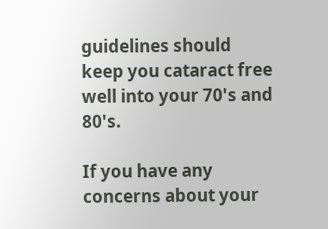guidelines should keep you cataract free well into your 70's and 80's.

If you have any concerns about your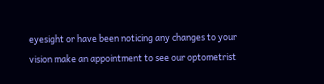eyesight or have been noticing any changes to your vision make an appointment to see our optometrist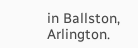in Ballston, Arlington.